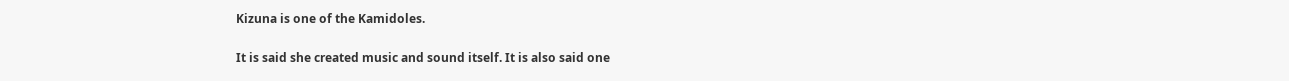Kizuna is one of the Kamidoles.


It is said she created music and sound itself. It is also said one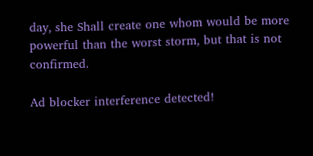day, she Shall create one whom would be more powerful than the worst storm, but that is not confirmed.

Ad blocker interference detected!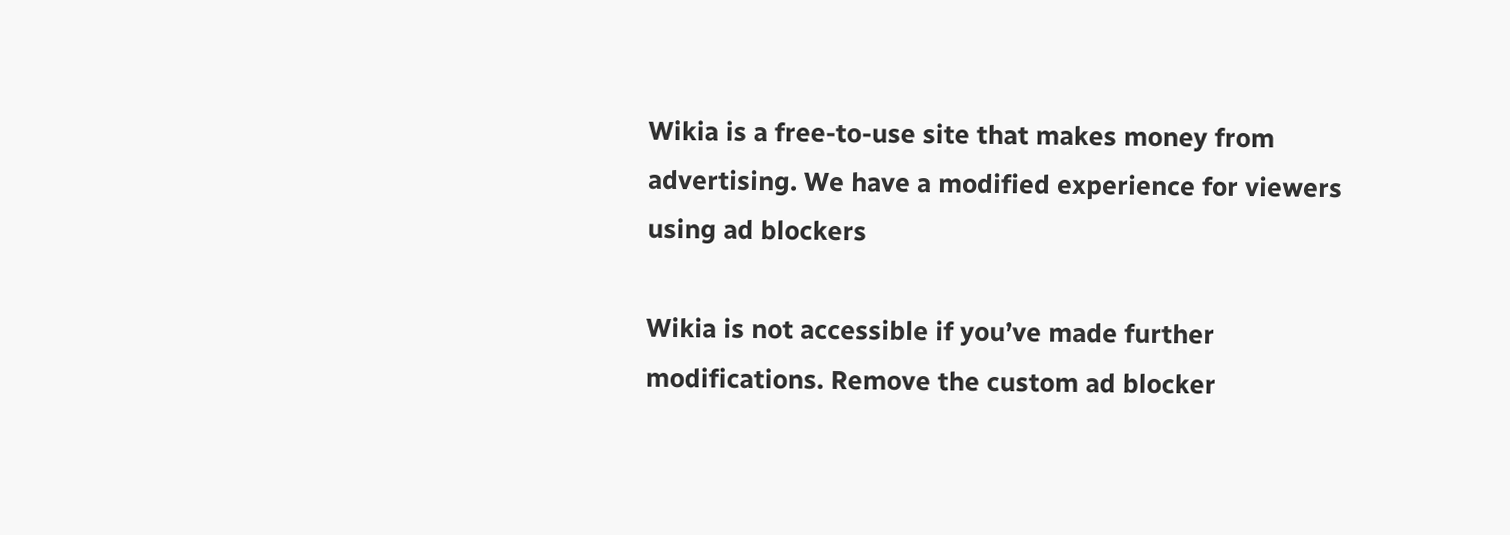Wikia is a free-to-use site that makes money from advertising. We have a modified experience for viewers using ad blockers

Wikia is not accessible if you’ve made further modifications. Remove the custom ad blocker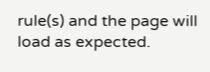rule(s) and the page will load as expected.